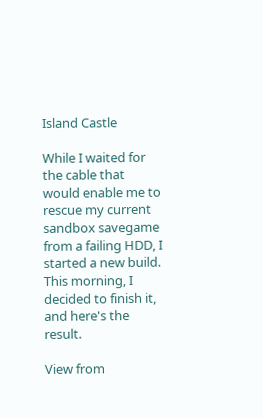Island Castle

While I waited for the cable that would enable me to rescue my current sandbox savegame from a failing HDD, I started a new build. This morning, I decided to finish it, and here's the result.

View from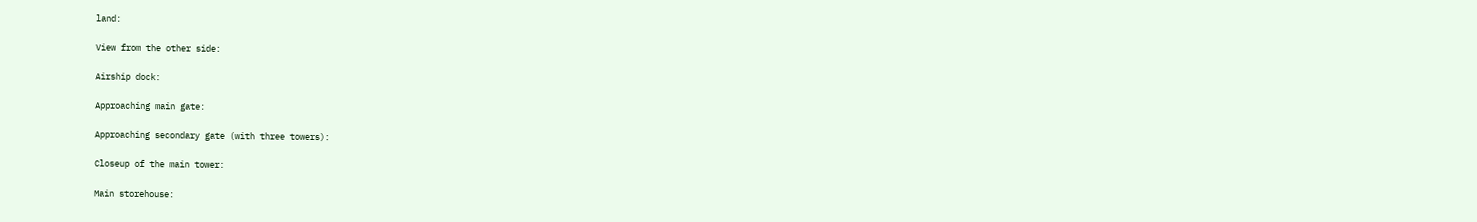land:

View from the other side:

Airship dock:

Approaching main gate:

Approaching secondary gate (with three towers):

Closeup of the main tower:

Main storehouse: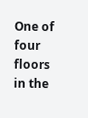One of four floors in the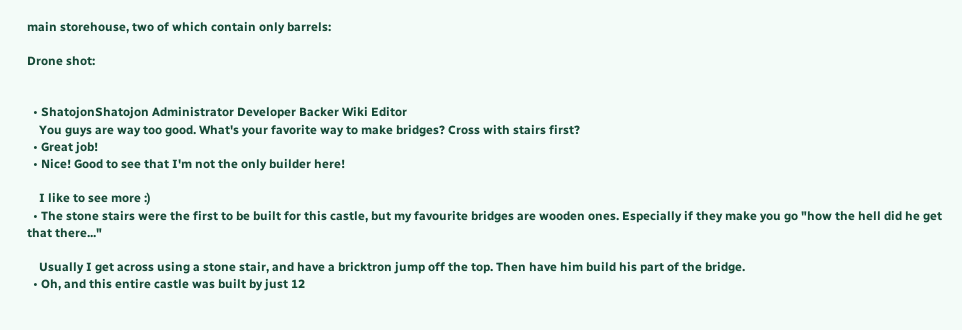main storehouse, two of which contain only barrels:

Drone shot:


  • ShatojonShatojon Administrator Developer Backer Wiki Editor
    You guys are way too good. What's your favorite way to make bridges? Cross with stairs first?
  • Great job!
  • Nice! Good to see that I'm not the only builder here!

    I like to see more :)
  • The stone stairs were the first to be built for this castle, but my favourite bridges are wooden ones. Especially if they make you go "how the hell did he get that there..."

    Usually I get across using a stone stair, and have a bricktron jump off the top. Then have him build his part of the bridge.
  • Oh, and this entire castle was built by just 12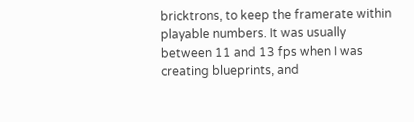bricktrons, to keep the framerate within playable numbers. It was usually between 11 and 13 fps when I was creating blueprints, and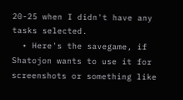20-25 when I didn't have any tasks selected.
  • Here's the savegame, if Shatojon wants to use it for screenshots or something like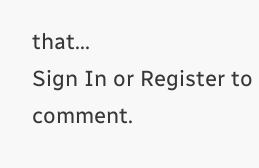that...
Sign In or Register to comment.